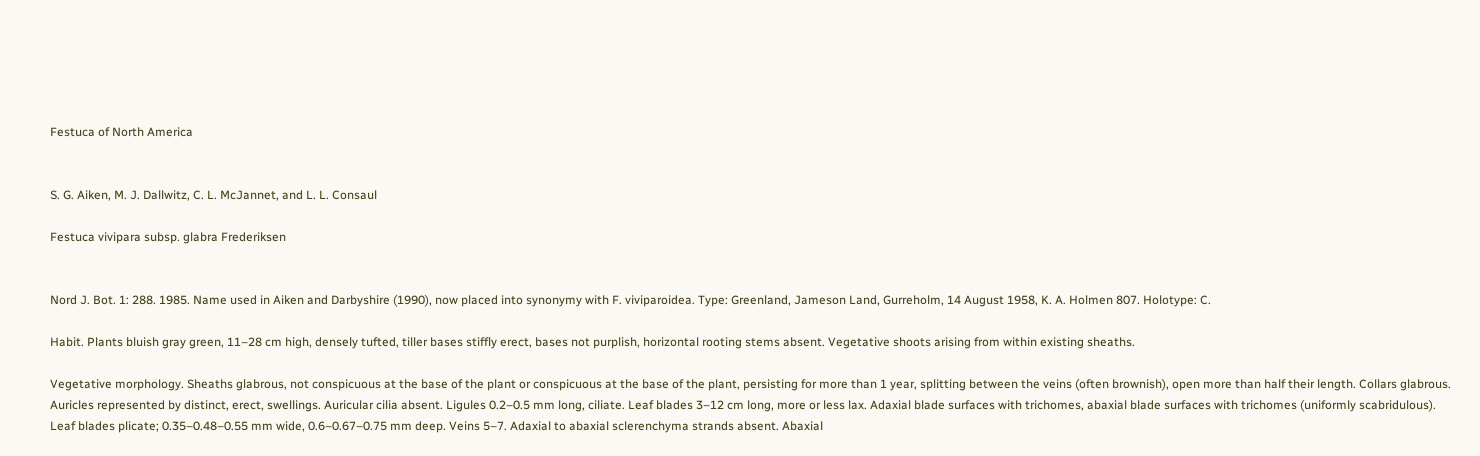Festuca of North America


S. G. Aiken, M. J. Dallwitz, C. L. McJannet, and L. L. Consaul

Festuca vivipara subsp. glabra Frederiksen


Nord J. Bot. 1: 288. 1985. Name used in Aiken and Darbyshire (1990), now placed into synonymy with F. viviparoidea. Type: Greenland, Jameson Land, Gurreholm, 14 August 1958, K. A. Holmen 807. Holotype: C.

Habit. Plants bluish gray green, 11–28 cm high, densely tufted, tiller bases stiffly erect, bases not purplish, horizontal rooting stems absent. Vegetative shoots arising from within existing sheaths.

Vegetative morphology. Sheaths glabrous, not conspicuous at the base of the plant or conspicuous at the base of the plant, persisting for more than 1 year, splitting between the veins (often brownish), open more than half their length. Collars glabrous. Auricles represented by distinct, erect, swellings. Auricular cilia absent. Ligules 0.2–0.5 mm long, ciliate. Leaf blades 3–12 cm long, more or less lax. Adaxial blade surfaces with trichomes, abaxial blade surfaces with trichomes (uniformly scabridulous). Leaf blades plicate; 0.35–0.48–0.55 mm wide, 0.6–0.67–0.75 mm deep. Veins 5–7. Adaxial to abaxial sclerenchyma strands absent. Abaxial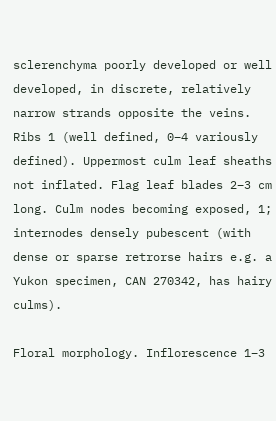sclerenchyma poorly developed or well developed, in discrete, relatively narrow strands opposite the veins. Ribs 1 (well defined, 0–4 variously defined). Uppermost culm leaf sheaths not inflated. Flag leaf blades 2–3 cm long. Culm nodes becoming exposed, 1; internodes densely pubescent (with dense or sparse retrorse hairs e.g. a Yukon specimen, CAN 270342, has hairy culms).

Floral morphology. Inflorescence 1–3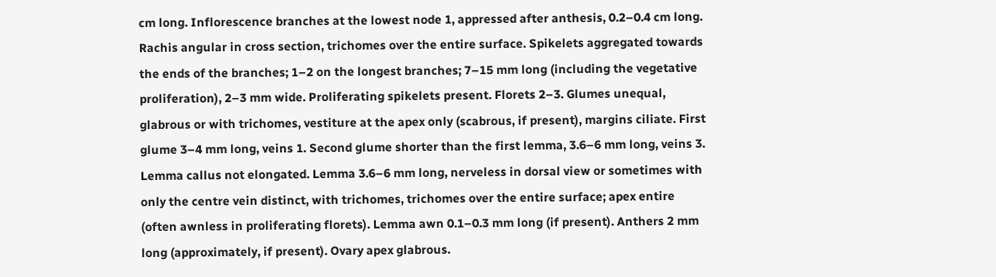cm long. Inflorescence branches at the lowest node 1, appressed after anthesis, 0.2–0.4 cm long. Rachis angular in cross section, trichomes over the entire surface. Spikelets aggregated towards the ends of the branches; 1–2 on the longest branches; 7–15 mm long (including the vegetative proliferation), 2–3 mm wide. Proliferating spikelets present. Florets 2–3. Glumes unequal, glabrous or with trichomes, vestiture at the apex only (scabrous, if present), margins ciliate. First glume 3–4 mm long, veins 1. Second glume shorter than the first lemma, 3.6–6 mm long, veins 3. Lemma callus not elongated. Lemma 3.6–6 mm long, nerveless in dorsal view or sometimes with only the centre vein distinct, with trichomes, trichomes over the entire surface; apex entire (often awnless in proliferating florets). Lemma awn 0.1–0.3 mm long (if present). Anthers 2 mm long (approximately, if present). Ovary apex glabrous.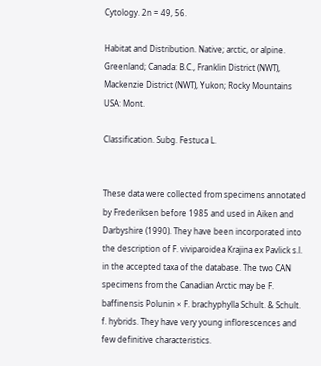Cytology. 2n = 49, 56.

Habitat and Distribution. Native; arctic, or alpine. Greenland; Canada: B.C., Franklin District (NWT), Mackenzie District (NWT), Yukon; Rocky Mountains USA: Mont.

Classification. Subg. Festuca L.


These data were collected from specimens annotated by Frederiksen before 1985 and used in Aiken and Darbyshire (1990). They have been incorporated into the description of F. viviparoidea Krajina ex Pavlick s.l. in the accepted taxa of the database. The two CAN specimens from the Canadian Arctic may be F. baffinensis Polunin × F. brachyphylla Schult. & Schult. f. hybrids. They have very young inflorescences and few definitive characteristics.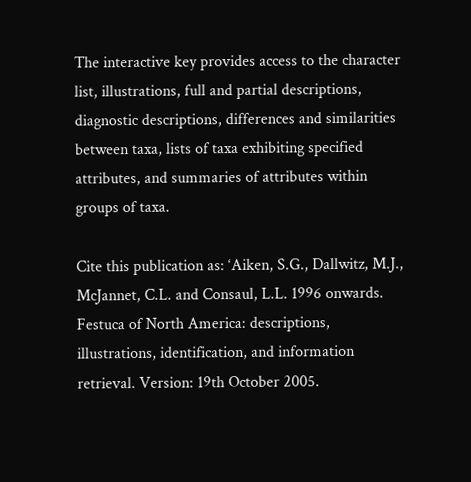The interactive key provides access to the character list, illustrations, full and partial descriptions, diagnostic descriptions, differences and similarities between taxa, lists of taxa exhibiting specified attributes, and summaries of attributes within groups of taxa.

Cite this publication as: ‘Aiken, S.G., Dallwitz, M.J., McJannet, C.L. and Consaul, L.L. 1996 onwards. Festuca of North America: descriptions, illustrations, identification, and information retrieval. Version: 19th October 2005.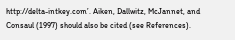http://delta-intkey.com’. Aiken, Dallwitz, McJannet, and Consaul (1997) should also be cited (see References).